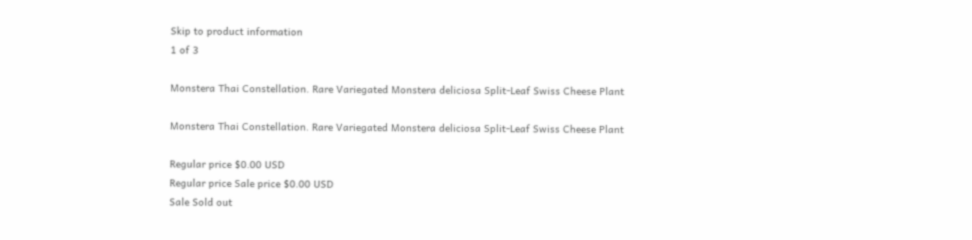Skip to product information
1 of 3

Monstera Thai Constellation. Rare Variegated Monstera deliciosa Split-Leaf Swiss Cheese Plant

Monstera Thai Constellation. Rare Variegated Monstera deliciosa Split-Leaf Swiss Cheese Plant

Regular price $0.00 USD
Regular price Sale price $0.00 USD
Sale Sold out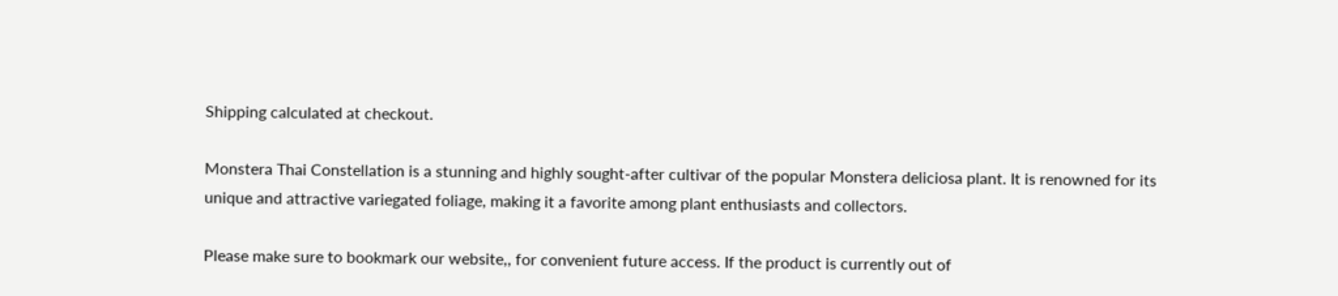Shipping calculated at checkout.

Monstera Thai Constellation is a stunning and highly sought-after cultivar of the popular Monstera deliciosa plant. It is renowned for its unique and attractive variegated foliage, making it a favorite among plant enthusiasts and collectors.

Please make sure to bookmark our website,, for convenient future access. If the product is currently out of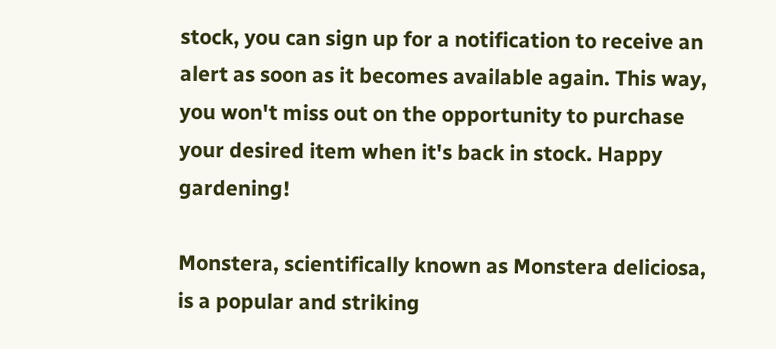stock, you can sign up for a notification to receive an alert as soon as it becomes available again. This way, you won't miss out on the opportunity to purchase your desired item when it's back in stock. Happy gardening!

Monstera, scientifically known as Monstera deliciosa, is a popular and striking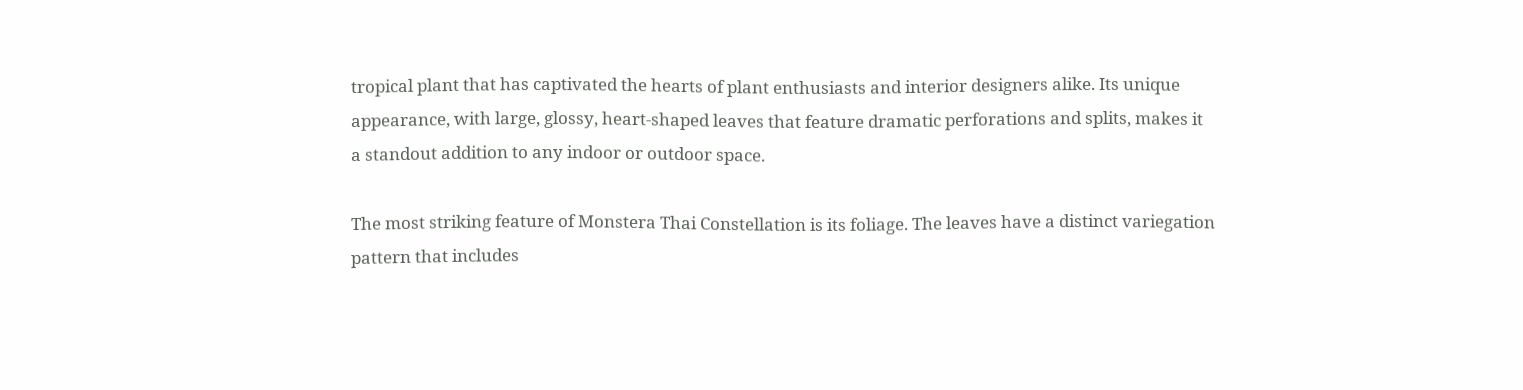tropical plant that has captivated the hearts of plant enthusiasts and interior designers alike. Its unique appearance, with large, glossy, heart-shaped leaves that feature dramatic perforations and splits, makes it a standout addition to any indoor or outdoor space.

The most striking feature of Monstera Thai Constellation is its foliage. The leaves have a distinct variegation pattern that includes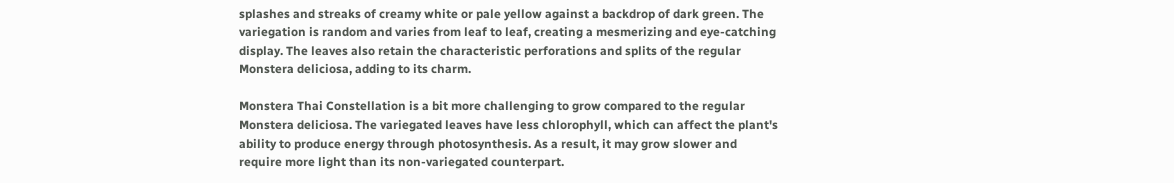splashes and streaks of creamy white or pale yellow against a backdrop of dark green. The variegation is random and varies from leaf to leaf, creating a mesmerizing and eye-catching display. The leaves also retain the characteristic perforations and splits of the regular Monstera deliciosa, adding to its charm.

Monstera Thai Constellation is a bit more challenging to grow compared to the regular Monstera deliciosa. The variegated leaves have less chlorophyll, which can affect the plant's ability to produce energy through photosynthesis. As a result, it may grow slower and require more light than its non-variegated counterpart.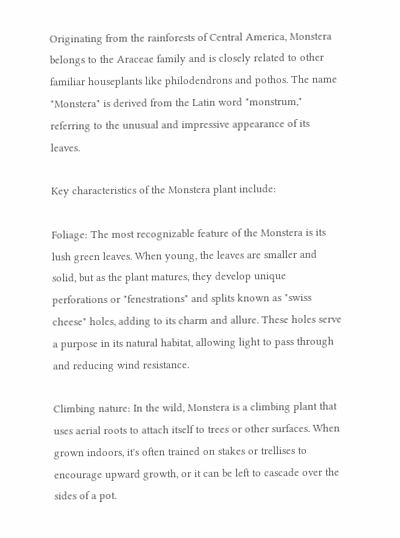Originating from the rainforests of Central America, Monstera belongs to the Araceae family and is closely related to other familiar houseplants like philodendrons and pothos. The name "Monstera" is derived from the Latin word "monstrum," referring to the unusual and impressive appearance of its leaves.

Key characteristics of the Monstera plant include:

Foliage: The most recognizable feature of the Monstera is its lush green leaves. When young, the leaves are smaller and solid, but as the plant matures, they develop unique perforations or "fenestrations" and splits known as "swiss cheese" holes, adding to its charm and allure. These holes serve a purpose in its natural habitat, allowing light to pass through and reducing wind resistance.

Climbing nature: In the wild, Monstera is a climbing plant that uses aerial roots to attach itself to trees or other surfaces. When grown indoors, it's often trained on stakes or trellises to encourage upward growth, or it can be left to cascade over the sides of a pot.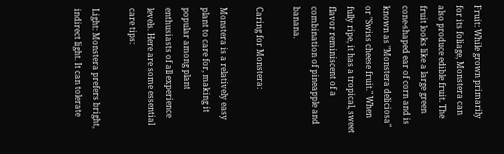Fruit: While grown primarily for its foliage, Monstera can also produce edible fruit. The fruit looks like a large green cone-shaped ear of corn and is known as "Monstera deliciosa" or "Swiss cheese fruit." When fully ripe, it has a tropical, sweet flavor reminiscent of a combination of pineapple and banana.

Caring for Monstera:

Monstera is a relatively easy plant to care for, making it popular among plant enthusiasts of all experience levels. Here are some essential care tips:

Light: Monstera prefers bright, indirect light. It can tolerate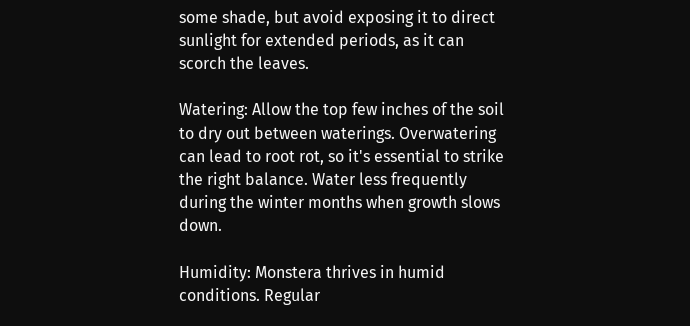some shade, but avoid exposing it to direct sunlight for extended periods, as it can scorch the leaves.

Watering: Allow the top few inches of the soil to dry out between waterings. Overwatering can lead to root rot, so it's essential to strike the right balance. Water less frequently during the winter months when growth slows down.

Humidity: Monstera thrives in humid conditions. Regular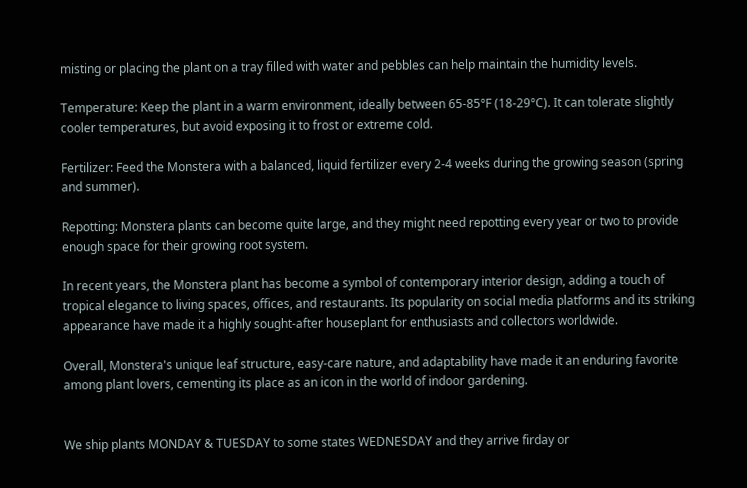misting or placing the plant on a tray filled with water and pebbles can help maintain the humidity levels.

Temperature: Keep the plant in a warm environment, ideally between 65-85°F (18-29°C). It can tolerate slightly cooler temperatures, but avoid exposing it to frost or extreme cold.

Fertilizer: Feed the Monstera with a balanced, liquid fertilizer every 2-4 weeks during the growing season (spring and summer).

Repotting: Monstera plants can become quite large, and they might need repotting every year or two to provide enough space for their growing root system.

In recent years, the Monstera plant has become a symbol of contemporary interior design, adding a touch of tropical elegance to living spaces, offices, and restaurants. Its popularity on social media platforms and its striking appearance have made it a highly sought-after houseplant for enthusiasts and collectors worldwide.

Overall, Monstera's unique leaf structure, easy-care nature, and adaptability have made it an enduring favorite among plant lovers, cementing its place as an icon in the world of indoor gardening.


We ship plants MONDAY & TUESDAY to some states WEDNESDAY and they arrive firday or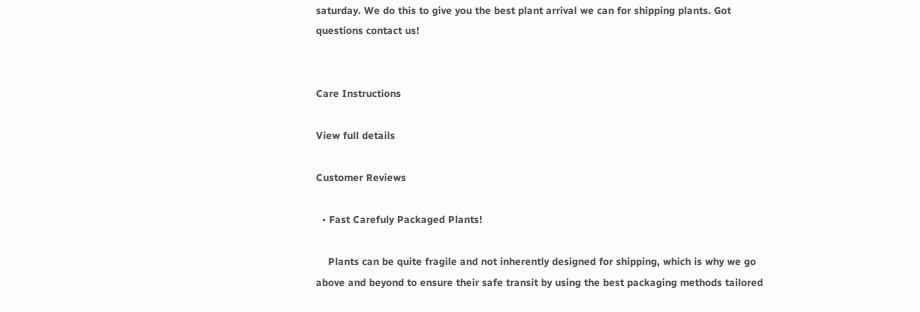saturday. We do this to give you the best plant arrival we can for shipping plants. Got questions contact us!


Care Instructions

View full details

Customer Reviews

  • Fast Carefuly Packaged Plants!

    Plants can be quite fragile and not inherently designed for shipping, which is why we go above and beyond to ensure their safe transit by using the best packaging methods tailored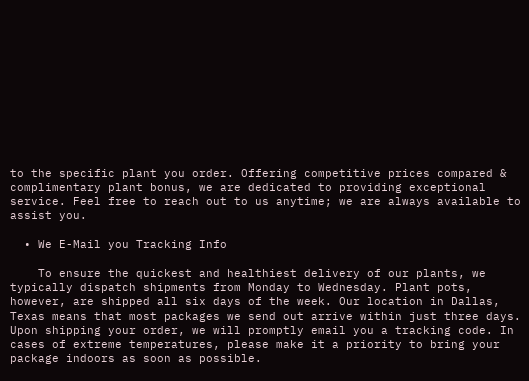to the specific plant you order. Offering competitive prices compared & complimentary plant bonus, we are dedicated to providing exceptional service. Feel free to reach out to us anytime; we are always available to assist you.

  • We E-Mail you Tracking Info

    To ensure the quickest and healthiest delivery of our plants, we typically dispatch shipments from Monday to Wednesday. Plant pots, however, are shipped all six days of the week. Our location in Dallas, Texas means that most packages we send out arrive within just three days. Upon shipping your order, we will promptly email you a tracking code. In cases of extreme temperatures, please make it a priority to bring your package indoors as soon as possible.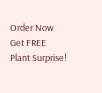Order Now Get FREE Plant Surprise!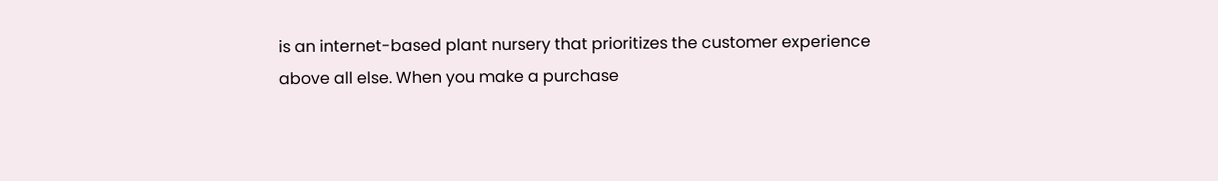is an internet-based plant nursery that prioritizes the customer experience above all else. When you make a purchase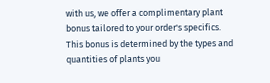with us, we offer a complimentary plant bonus tailored to your order's specifics. This bonus is determined by the types and quantities of plants you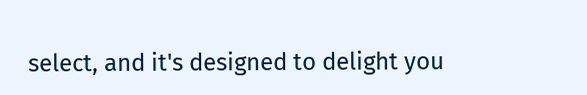select, and it's designed to delight you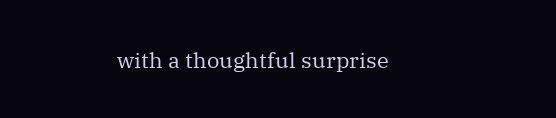with a thoughtful surprise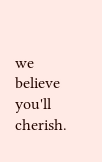we believe you'll cherish.